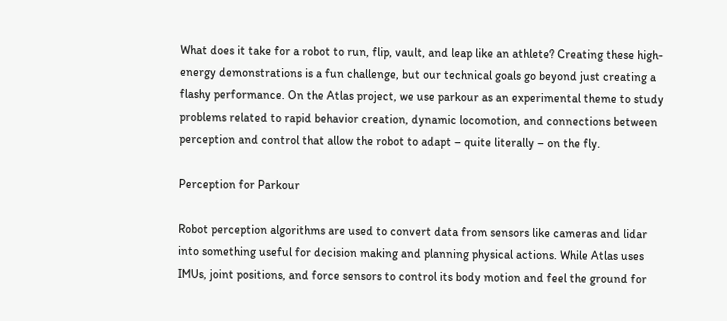What does it take for a robot to run, flip, vault, and leap like an athlete? Creating these high-energy demonstrations is a fun challenge, but our technical goals go beyond just creating a flashy performance. On the Atlas project, we use parkour as an experimental theme to study problems related to rapid behavior creation, dynamic locomotion, and connections between perception and control that allow the robot to adapt – quite literally – on the fly.

Perception for Parkour

Robot perception algorithms are used to convert data from sensors like cameras and lidar into something useful for decision making and planning physical actions. While Atlas uses IMUs, joint positions, and force sensors to control its body motion and feel the ground for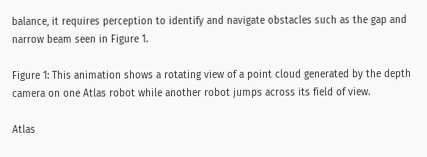balance, it requires perception to identify and navigate obstacles such as the gap and narrow beam seen in Figure 1.

Figure 1: This animation shows a rotating view of a point cloud generated by the depth camera on one Atlas robot while another robot jumps across its field of view.

Atlas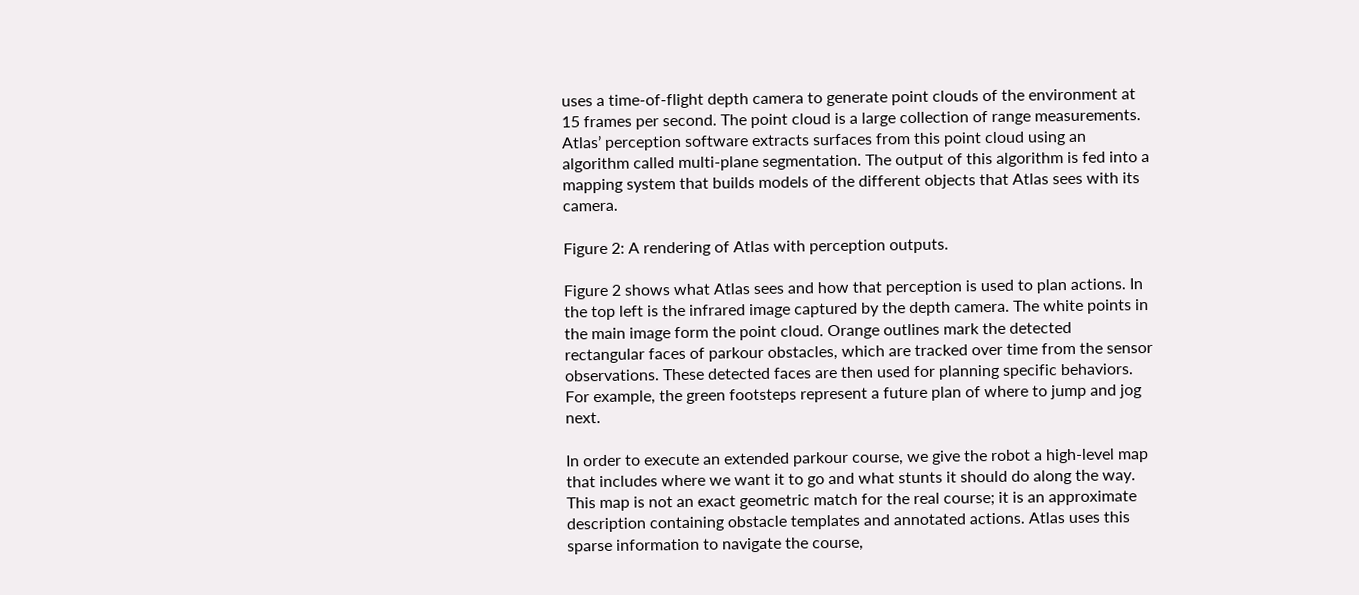uses a time-of-flight depth camera to generate point clouds of the environment at 15 frames per second. The point cloud is a large collection of range measurements. Atlas’ perception software extracts surfaces from this point cloud using an algorithm called multi-plane segmentation. The output of this algorithm is fed into a mapping system that builds models of the different objects that Atlas sees with its camera.

Figure 2: A rendering of Atlas with perception outputs.

Figure 2 shows what Atlas sees and how that perception is used to plan actions. In the top left is the infrared image captured by the depth camera. The white points in the main image form the point cloud. Orange outlines mark the detected rectangular faces of parkour obstacles, which are tracked over time from the sensor observations. These detected faces are then used for planning specific behaviors. For example, the green footsteps represent a future plan of where to jump and jog next.

In order to execute an extended parkour course, we give the robot a high-level map that includes where we want it to go and what stunts it should do along the way. This map is not an exact geometric match for the real course; it is an approximate description containing obstacle templates and annotated actions. Atlas uses this sparse information to navigate the course,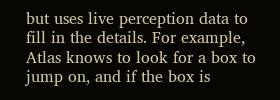but uses live perception data to fill in the details. For example, Atlas knows to look for a box to jump on, and if the box is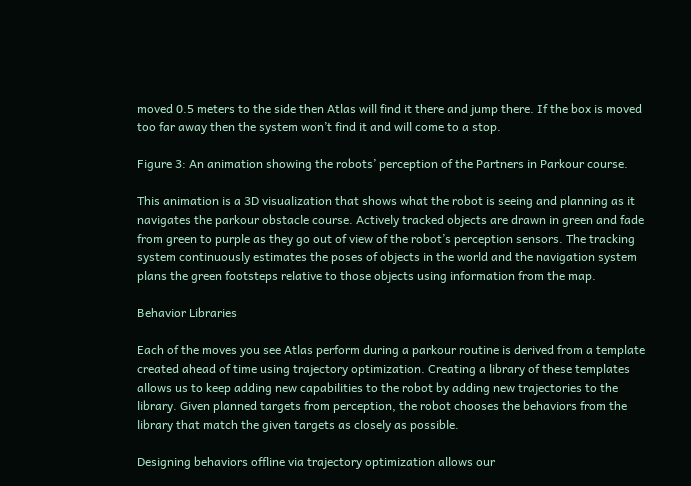moved 0.5 meters to the side then Atlas will find it there and jump there. If the box is moved too far away then the system won’t find it and will come to a stop.

Figure 3: An animation showing the robots’ perception of the Partners in Parkour course.

This animation is a 3D visualization that shows what the robot is seeing and planning as it navigates the parkour obstacle course. Actively tracked objects are drawn in green and fade from green to purple as they go out of view of the robot’s perception sensors. The tracking system continuously estimates the poses of objects in the world and the navigation system plans the green footsteps relative to those objects using information from the map.

Behavior Libraries

Each of the moves you see Atlas perform during a parkour routine is derived from a template created ahead of time using trajectory optimization. Creating a library of these templates allows us to keep adding new capabilities to the robot by adding new trajectories to the library. Given planned targets from perception, the robot chooses the behaviors from the library that match the given targets as closely as possible.

Designing behaviors offline via trajectory optimization allows our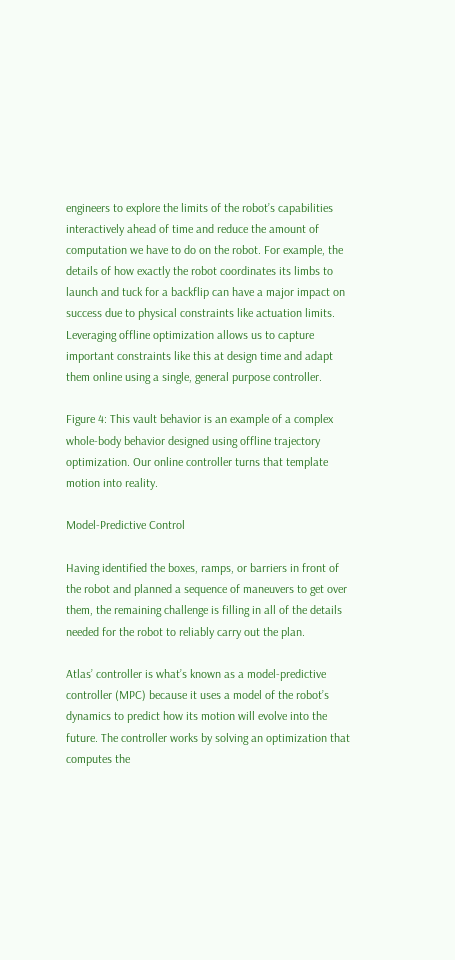engineers to explore the limits of the robot’s capabilities interactively ahead of time and reduce the amount of computation we have to do on the robot. For example, the details of how exactly the robot coordinates its limbs to launch and tuck for a backflip can have a major impact on success due to physical constraints like actuation limits. Leveraging offline optimization allows us to capture important constraints like this at design time and adapt them online using a single, general purpose controller.

Figure 4: This vault behavior is an example of a complex whole-body behavior designed using offline trajectory optimization. Our online controller turns that template motion into reality.

Model-Predictive Control

Having identified the boxes, ramps, or barriers in front of the robot and planned a sequence of maneuvers to get over them, the remaining challenge is filling in all of the details needed for the robot to reliably carry out the plan.

Atlas’ controller is what’s known as a model-predictive controller (MPC) because it uses a model of the robot’s dynamics to predict how its motion will evolve into the future. The controller works by solving an optimization that computes the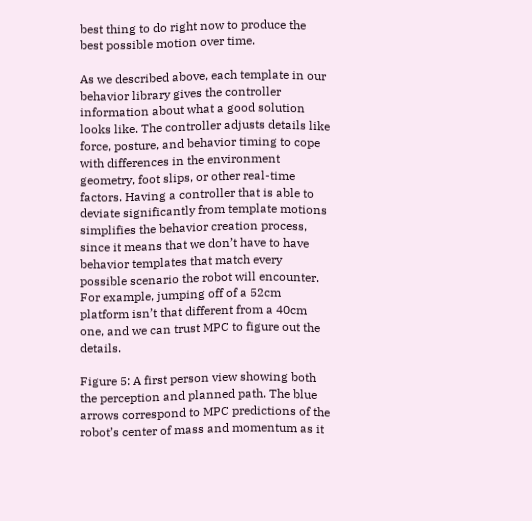best thing to do right now to produce the best possible motion over time.

As we described above, each template in our behavior library gives the controller information about what a good solution looks like. The controller adjusts details like force, posture, and behavior timing to cope with differences in the environment geometry, foot slips, or other real-time factors. Having a controller that is able to deviate significantly from template motions simplifies the behavior creation process, since it means that we don’t have to have behavior templates that match every possible scenario the robot will encounter. For example, jumping off of a 52cm platform isn’t that different from a 40cm one, and we can trust MPC to figure out the details.

Figure 5: A first person view showing both the perception and planned path. The blue arrows correspond to MPC predictions of the robot’s center of mass and momentum as it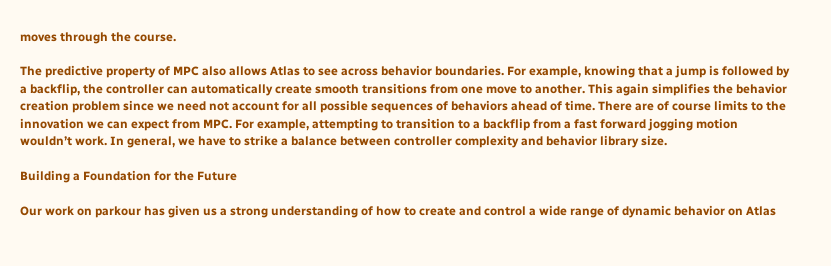moves through the course.

The predictive property of MPC also allows Atlas to see across behavior boundaries. For example, knowing that a jump is followed by a backflip, the controller can automatically create smooth transitions from one move to another. This again simplifies the behavior creation problem since we need not account for all possible sequences of behaviors ahead of time. There are of course limits to the innovation we can expect from MPC. For example, attempting to transition to a backflip from a fast forward jogging motion wouldn’t work. In general, we have to strike a balance between controller complexity and behavior library size.

Building a Foundation for the Future

Our work on parkour has given us a strong understanding of how to create and control a wide range of dynamic behavior on Atlas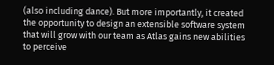(also including dance). But more importantly, it created the opportunity to design an extensible software system that will grow with our team as Atlas gains new abilities to perceive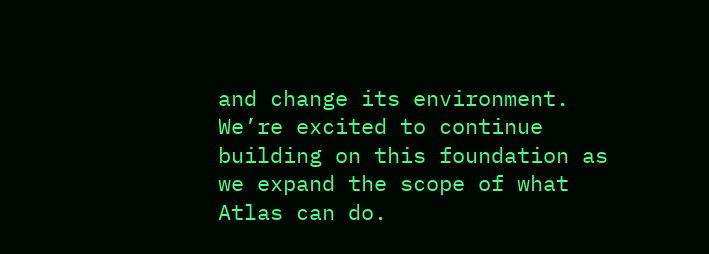and change its environment. We’re excited to continue building on this foundation as we expand the scope of what Atlas can do.